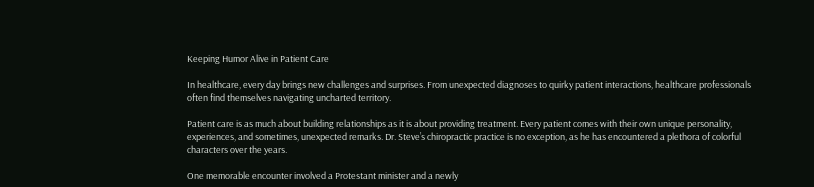Keeping Humor Alive in Patient Care

In healthcare, every day brings new challenges and surprises. From unexpected diagnoses to quirky patient interactions, healthcare professionals often find themselves navigating uncharted territory.

Patient care is as much about building relationships as it is about providing treatment. Every patient comes with their own unique personality, experiences, and sometimes, unexpected remarks. Dr. Steve’s chiropractic practice is no exception, as he has encountered a plethora of colorful characters over the years.

One memorable encounter involved a Protestant minister and a newly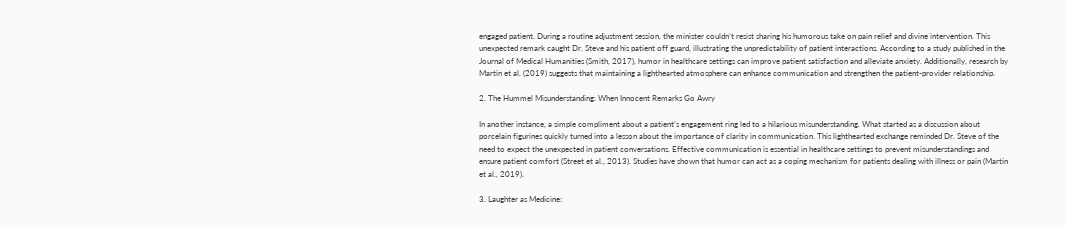engaged patient. During a routine adjustment session, the minister couldn’t resist sharing his humorous take on pain relief and divine intervention. This unexpected remark caught Dr. Steve and his patient off guard, illustrating the unpredictability of patient interactions. According to a study published in the Journal of Medical Humanities (Smith, 2017), humor in healthcare settings can improve patient satisfaction and alleviate anxiety. Additionally, research by Martin et al. (2019) suggests that maintaining a lighthearted atmosphere can enhance communication and strengthen the patient-provider relationship.

2. The Hummel Misunderstanding: When Innocent Remarks Go Awry

In another instance, a simple compliment about a patient’s engagement ring led to a hilarious misunderstanding. What started as a discussion about porcelain figurines quickly turned into a lesson about the importance of clarity in communication. This lighthearted exchange reminded Dr. Steve of the need to expect the unexpected in patient conversations. Effective communication is essential in healthcare settings to prevent misunderstandings and ensure patient comfort (Street et al., 2013). Studies have shown that humor can act as a coping mechanism for patients dealing with illness or pain (Martin et al., 2019).

3. Laughter as Medicine: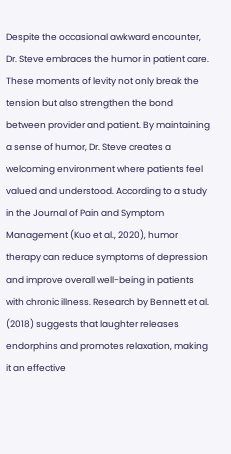Despite the occasional awkward encounter, Dr. Steve embraces the humor in patient care. These moments of levity not only break the tension but also strengthen the bond between provider and patient. By maintaining a sense of humor, Dr. Steve creates a welcoming environment where patients feel valued and understood. According to a study in the Journal of Pain and Symptom Management (Kuo et al., 2020), humor therapy can reduce symptoms of depression and improve overall well-being in patients with chronic illness. Research by Bennett et al. (2018) suggests that laughter releases endorphins and promotes relaxation, making it an effective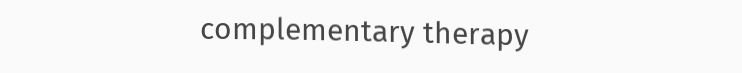complementary therapy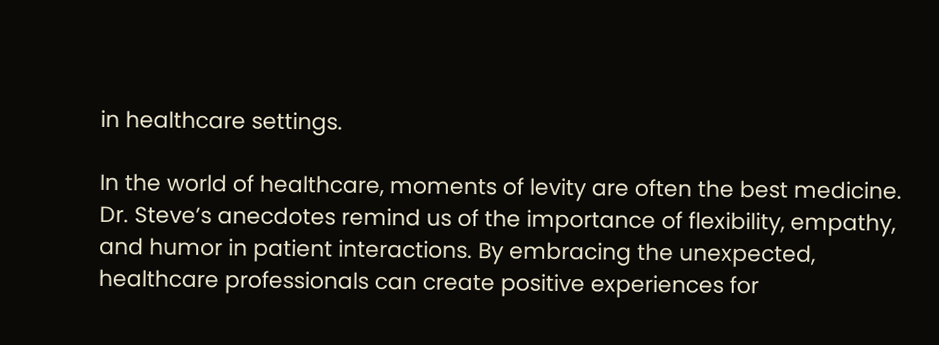in healthcare settings.

In the world of healthcare, moments of levity are often the best medicine. Dr. Steve’s anecdotes remind us of the importance of flexibility, empathy, and humor in patient interactions. By embracing the unexpected, healthcare professionals can create positive experiences for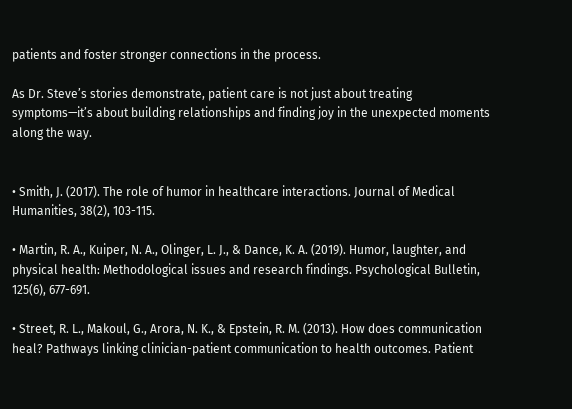patients and foster stronger connections in the process.

As Dr. Steve’s stories demonstrate, patient care is not just about treating symptoms—it’s about building relationships and finding joy in the unexpected moments along the way.


• Smith, J. (2017). The role of humor in healthcare interactions. Journal of Medical Humanities, 38(2), 103-115.

• Martin, R. A., Kuiper, N. A., Olinger, L. J., & Dance, K. A. (2019). Humor, laughter, and physical health: Methodological issues and research findings. Psychological Bulletin, 125(6), 677-691.

• Street, R. L., Makoul, G., Arora, N. K., & Epstein, R. M. (2013). How does communication heal? Pathways linking clinician-patient communication to health outcomes. Patient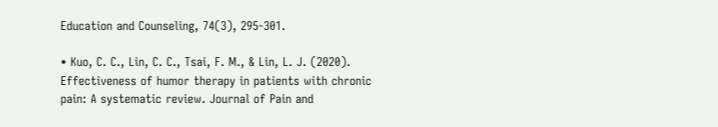Education and Counseling, 74(3), 295-301.

• Kuo, C. C., Lin, C. C., Tsai, F. M., & Lin, L. J. (2020). Effectiveness of humor therapy in patients with chronic pain: A systematic review. Journal of Pain and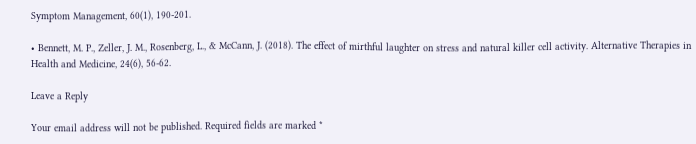Symptom Management, 60(1), 190-201.

• Bennett, M. P., Zeller, J. M., Rosenberg, L., & McCann, J. (2018). The effect of mirthful laughter on stress and natural killer cell activity. Alternative Therapies in Health and Medicine, 24(6), 56-62.

Leave a Reply

Your email address will not be published. Required fields are marked *